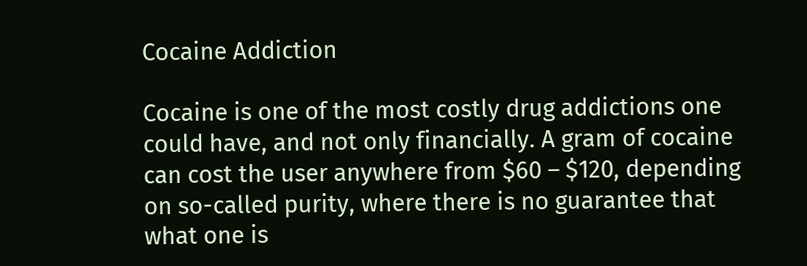Cocaine Addiction

Cocaine is one of the most costly drug addictions one could have, and not only financially. A gram of cocaine can cost the user anywhere from $60 – $120, depending on so-called purity, where there is no guarantee that what one is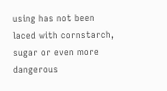using has not been laced with cornstarch, sugar or even more dangerous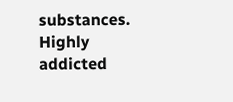substances. Highly addicted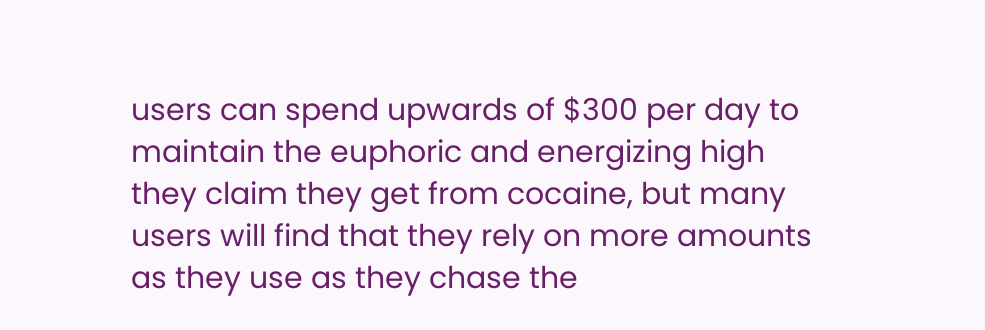users can spend upwards of $300 per day to maintain the euphoric and energizing high they claim they get from cocaine, but many users will find that they rely on more amounts as they use as they chase the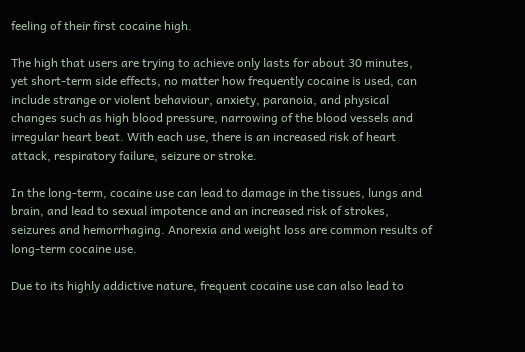feeling of their first cocaine high.

The high that users are trying to achieve only lasts for about 30 minutes, yet short-term side effects, no matter how frequently cocaine is used, can include strange or violent behaviour, anxiety, paranoia, and physical changes such as high blood pressure, narrowing of the blood vessels and irregular heart beat. With each use, there is an increased risk of heart attack, respiratory failure, seizure or stroke.

In the long-term, cocaine use can lead to damage in the tissues, lungs and brain, and lead to sexual impotence and an increased risk of strokes, seizures and hemorrhaging. Anorexia and weight loss are common results of long-term cocaine use.

Due to its highly addictive nature, frequent cocaine use can also lead to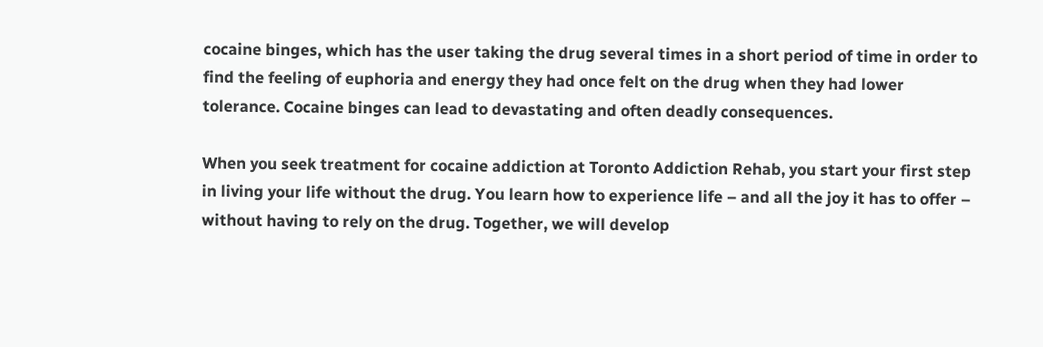cocaine binges, which has the user taking the drug several times in a short period of time in order to find the feeling of euphoria and energy they had once felt on the drug when they had lower tolerance. Cocaine binges can lead to devastating and often deadly consequences.

When you seek treatment for cocaine addiction at Toronto Addiction Rehab, you start your first step in living your life without the drug. You learn how to experience life – and all the joy it has to offer – without having to rely on the drug. Together, we will develop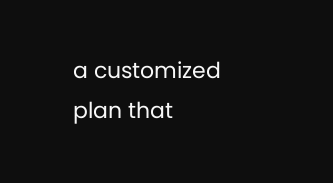a customized plan that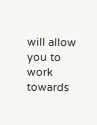will allow you to work towards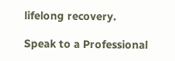lifelong recovery.

Speak to a Professional